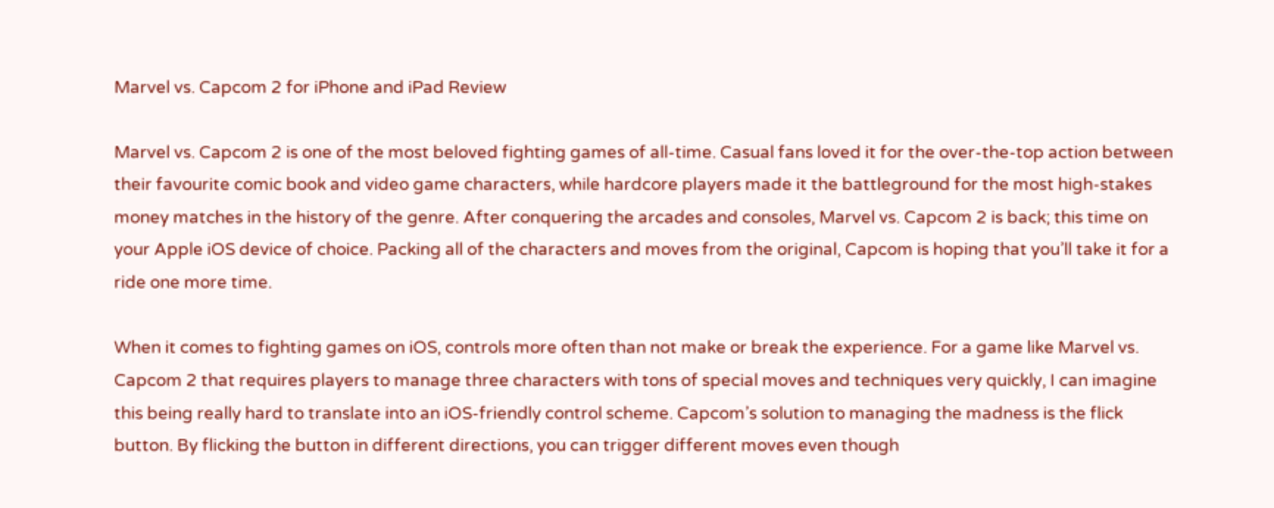Marvel vs. Capcom 2 for iPhone and iPad Review

Marvel vs. Capcom 2 is one of the most beloved fighting games of all-time. Casual fans loved it for the over-the-top action between their favourite comic book and video game characters, while hardcore players made it the battleground for the most high-stakes money matches in the history of the genre. After conquering the arcades and consoles, Marvel vs. Capcom 2 is back; this time on your Apple iOS device of choice. Packing all of the characters and moves from the original, Capcom is hoping that you’ll take it for a ride one more time.

When it comes to fighting games on iOS, controls more often than not make or break the experience. For a game like Marvel vs. Capcom 2 that requires players to manage three characters with tons of special moves and techniques very quickly, I can imagine this being really hard to translate into an iOS-friendly control scheme. Capcom’s solution to managing the madness is the flick button. By flicking the button in different directions, you can trigger different moves even though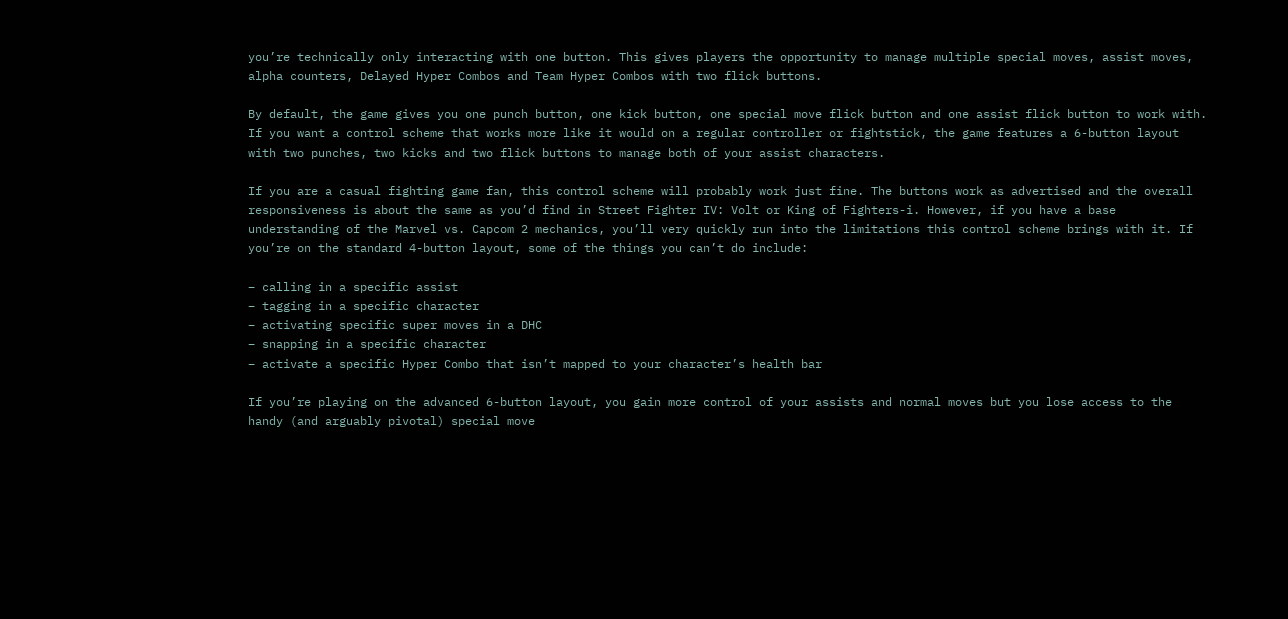you’re technically only interacting with one button. This gives players the opportunity to manage multiple special moves, assist moves, alpha counters, Delayed Hyper Combos and Team Hyper Combos with two flick buttons.

By default, the game gives you one punch button, one kick button, one special move flick button and one assist flick button to work with. If you want a control scheme that works more like it would on a regular controller or fightstick, the game features a 6-button layout with two punches, two kicks and two flick buttons to manage both of your assist characters.

If you are a casual fighting game fan, this control scheme will probably work just fine. The buttons work as advertised and the overall responsiveness is about the same as you’d find in Street Fighter IV: Volt or King of Fighters-i. However, if you have a base understanding of the Marvel vs. Capcom 2 mechanics, you’ll very quickly run into the limitations this control scheme brings with it. If you’re on the standard 4-button layout, some of the things you can’t do include:

– calling in a specific assist
– tagging in a specific character
– activating specific super moves in a DHC
– snapping in a specific character
– activate a specific Hyper Combo that isn’t mapped to your character’s health bar

If you’re playing on the advanced 6-button layout, you gain more control of your assists and normal moves but you lose access to the handy (and arguably pivotal) special move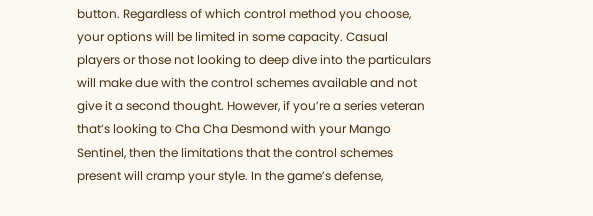button. Regardless of which control method you choose, your options will be limited in some capacity. Casual players or those not looking to deep dive into the particulars will make due with the control schemes available and not give it a second thought. However, if you’re a series veteran that’s looking to Cha Cha Desmond with your Mango Sentinel, then the limitations that the control schemes present will cramp your style. In the game’s defense,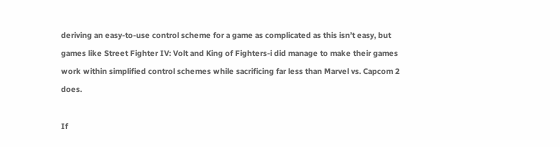deriving an easy-to-use control scheme for a game as complicated as this isn’t easy, but games like Street Fighter IV: Volt and King of Fighters-i did manage to make their games work within simplified control schemes while sacrificing far less than Marvel vs. Capcom 2 does.

If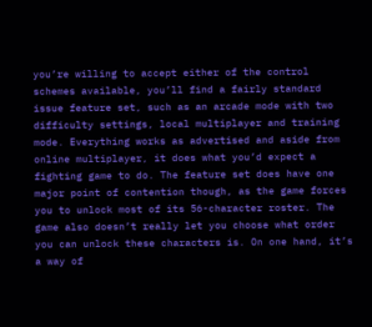you’re willing to accept either of the control schemes available, you’ll find a fairly standard issue feature set, such as an arcade mode with two difficulty settings, local multiplayer and training mode. Everything works as advertised and aside from online multiplayer, it does what you’d expect a fighting game to do. The feature set does have one major point of contention though, as the game forces you to unlock most of its 56-character roster. The game also doesn’t really let you choose what order you can unlock these characters is. On one hand, it’s a way of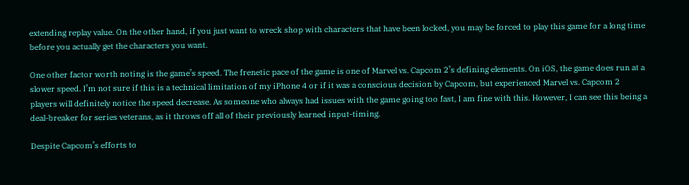extending replay value. On the other hand, if you just want to wreck shop with characters that have been locked, you may be forced to play this game for a long time before you actually get the characters you want.

One other factor worth noting is the game’s speed. The frenetic pace of the game is one of Marvel vs. Capcom 2’s defining elements. On iOS, the game does run at a slower speed. I’m not sure if this is a technical limitation of my iPhone 4 or if it was a conscious decision by Capcom, but experienced Marvel vs. Capcom 2 players will definitely notice the speed decrease. As someone who always had issues with the game going too fast, I am fine with this. However, I can see this being a deal-breaker for series veterans, as it throws off all of their previously learned input-timing.

Despite Capcom’s efforts to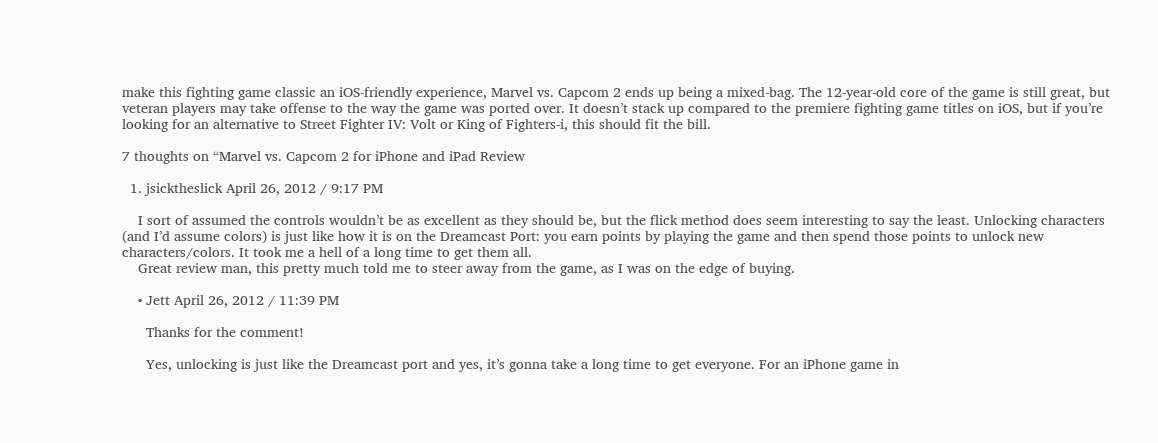make this fighting game classic an iOS-friendly experience, Marvel vs. Capcom 2 ends up being a mixed-bag. The 12-year-old core of the game is still great, but veteran players may take offense to the way the game was ported over. It doesn’t stack up compared to the premiere fighting game titles on iOS, but if you’re looking for an alternative to Street Fighter IV: Volt or King of Fighters-i, this should fit the bill.

7 thoughts on “Marvel vs. Capcom 2 for iPhone and iPad Review

  1. jsicktheslick April 26, 2012 / 9:17 PM

    I sort of assumed the controls wouldn’t be as excellent as they should be, but the flick method does seem interesting to say the least. Unlocking characters (and I’d assume colors) is just like how it is on the Dreamcast Port: you earn points by playing the game and then spend those points to unlock new characters/colors. It took me a hell of a long time to get them all.
    Great review man, this pretty much told me to steer away from the game, as I was on the edge of buying.

    • Jett April 26, 2012 / 11:39 PM

      Thanks for the comment!

      Yes, unlocking is just like the Dreamcast port and yes, it’s gonna take a long time to get everyone. For an iPhone game in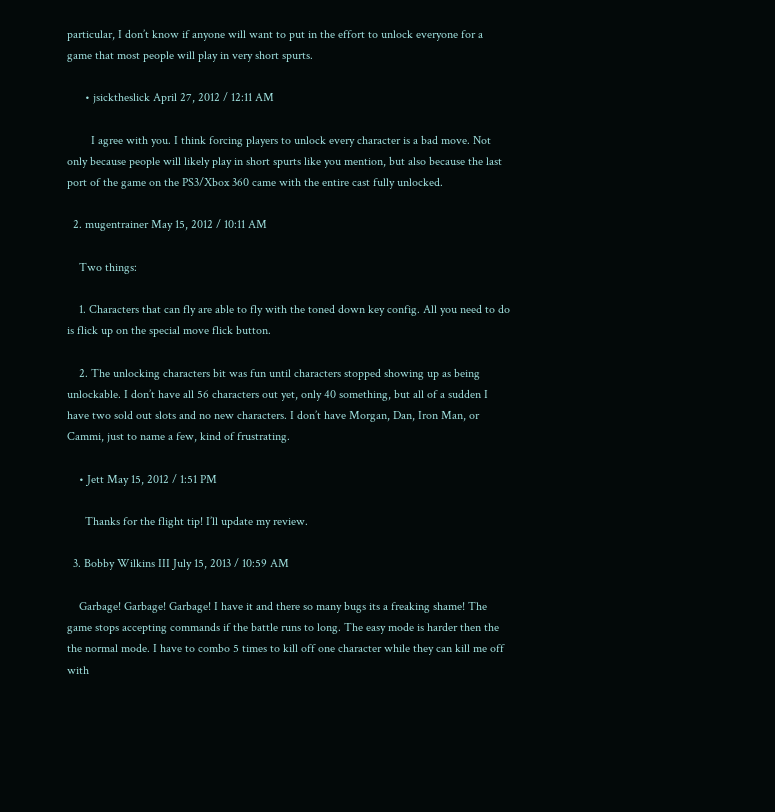particular, I don’t know if anyone will want to put in the effort to unlock everyone for a game that most people will play in very short spurts.

      • jsicktheslick April 27, 2012 / 12:11 AM

        I agree with you. I think forcing players to unlock every character is a bad move. Not only because people will likely play in short spurts like you mention, but also because the last port of the game on the PS3/Xbox 360 came with the entire cast fully unlocked.

  2. mugentrainer May 15, 2012 / 10:11 AM

    Two things:

    1. Characters that can fly are able to fly with the toned down key config. All you need to do is flick up on the special move flick button.

    2. The unlocking characters bit was fun until characters stopped showing up as being unlockable. I don’t have all 56 characters out yet, only 40 something, but all of a sudden I have two sold out slots and no new characters. I don’t have Morgan, Dan, Iron Man, or Cammi, just to name a few, kind of frustrating.

    • Jett May 15, 2012 / 1:51 PM

      Thanks for the flight tip! I’ll update my review.

  3. Bobby Wilkins III July 15, 2013 / 10:59 AM

    Garbage! Garbage! Garbage! I have it and there so many bugs its a freaking shame! The game stops accepting commands if the battle runs to long. The easy mode is harder then the the normal mode. I have to combo 5 times to kill off one character while they can kill me off with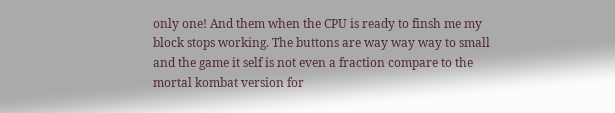only one! And them when the CPU is ready to finsh me my block stops working. The buttons are way way way to small and the game it self is not even a fraction compare to the mortal kombat version for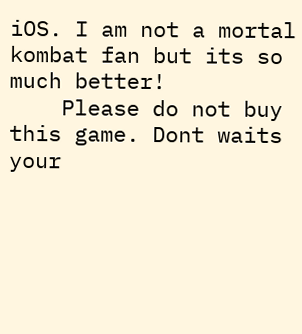iOS. I am not a mortal kombat fan but its so much better!
    Please do not buy this game. Dont waits your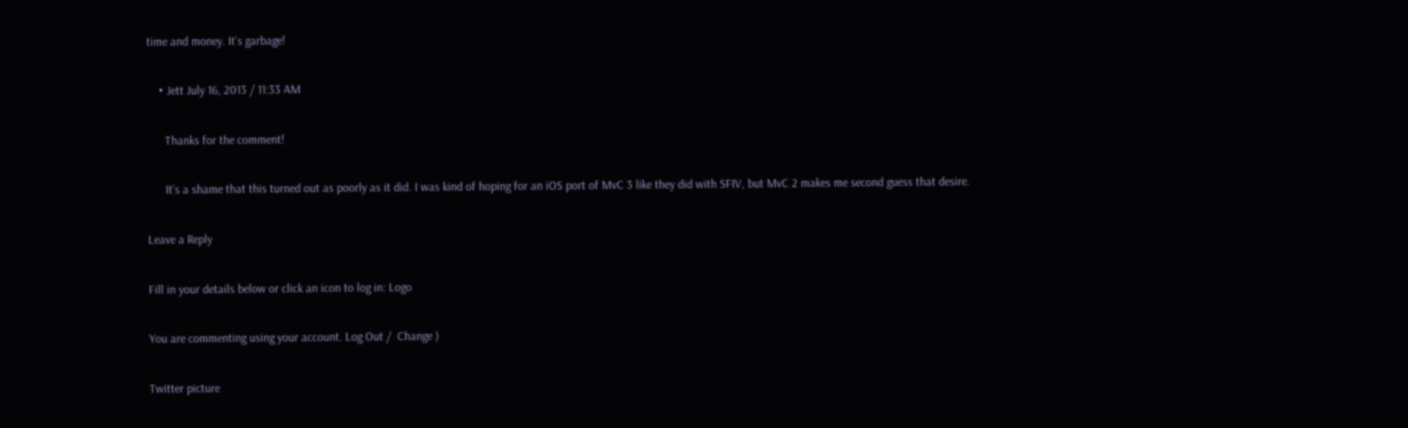time and money. It’s garbage!

    • Jett July 16, 2013 / 11:33 AM

      Thanks for the comment!

      It’s a shame that this turned out as poorly as it did. I was kind of hoping for an iOS port of MvC 3 like they did with SFIV, but MvC 2 makes me second guess that desire.

Leave a Reply

Fill in your details below or click an icon to log in: Logo

You are commenting using your account. Log Out /  Change )

Twitter picture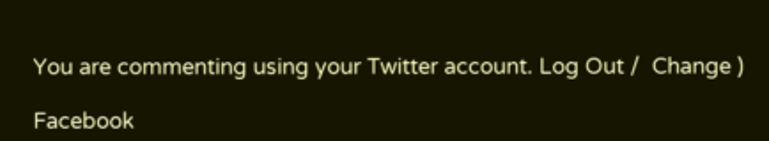You are commenting using your Twitter account. Log Out /  Change )

Facebook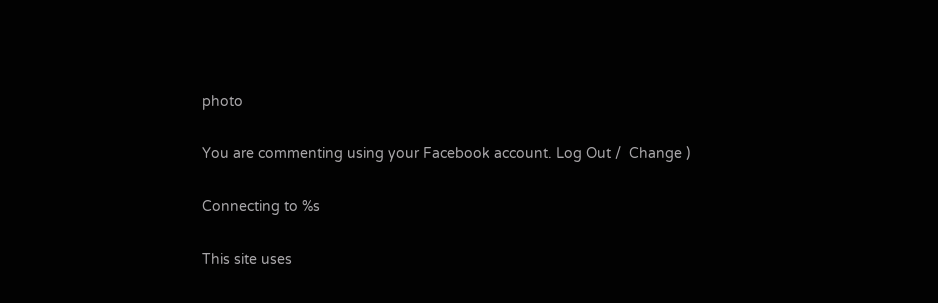photo

You are commenting using your Facebook account. Log Out /  Change )

Connecting to %s

This site uses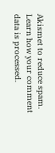Akismet to reduce spam. Learn how your comment data is processed.